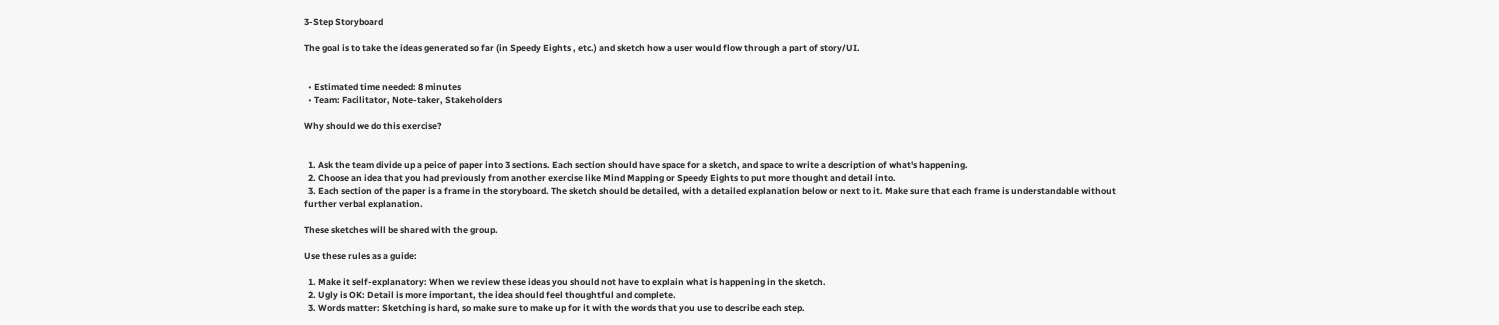3-Step Storyboard

The goal is to take the ideas generated so far (in Speedy Eights , etc.) and sketch how a user would flow through a part of story/UI.


  • Estimated time needed: 8 minutes
  • Team: Facilitator, Note-taker, Stakeholders

Why should we do this exercise?


  1. Ask the team divide up a peice of paper into 3 sections. Each section should have space for a sketch, and space to write a description of what's happening.
  2. Choose an idea that you had previously from another exercise like Mind Mapping or Speedy Eights to put more thought and detail into.
  3. Each section of the paper is a frame in the storyboard. The sketch should be detailed, with a detailed explanation below or next to it. Make sure that each frame is understandable without further verbal explanation.

These sketches will be shared with the group.

Use these rules as a guide:

  1. Make it self-explanatory: When we review these ideas you should not have to explain what is happening in the sketch.
  2. Ugly is OK: Detail is more important, the idea should feel thoughtful and complete.
  3. Words matter: Sketching is hard, so make sure to make up for it with the words that you use to describe each step.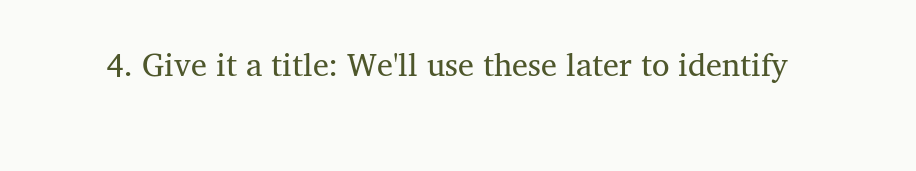4. Give it a title: We'll use these later to identify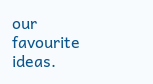our favourite ideas.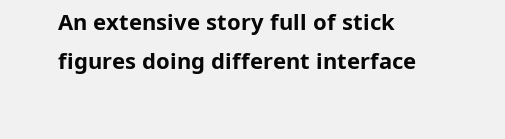An extensive story full of stick figures doing different interface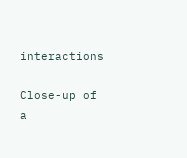interactions

Close-up of a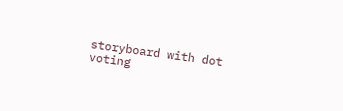storyboard with dot voting